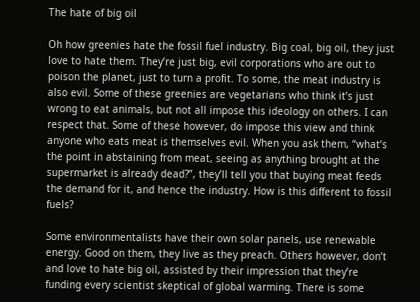The hate of big oil

Oh how greenies hate the fossil fuel industry. Big coal, big oil, they just love to hate them. They’re just big, evil corporations who are out to poison the planet, just to turn a profit. To some, the meat industry is also evil. Some of these greenies are vegetarians who think it’s just wrong to eat animals, but not all impose this ideology on others. I can respect that. Some of these however, do impose this view and think anyone who eats meat is themselves evil. When you ask them, “what’s the point in abstaining from meat, seeing as anything brought at the supermarket is already dead?”, they’ll tell you that buying meat feeds the demand for it, and hence the industry. How is this different to fossil fuels?

Some environmentalists have their own solar panels, use renewable energy. Good on them, they live as they preach. Others however, don’t and love to hate big oil, assisted by their impression that they’re funding every scientist skeptical of global warming. There is some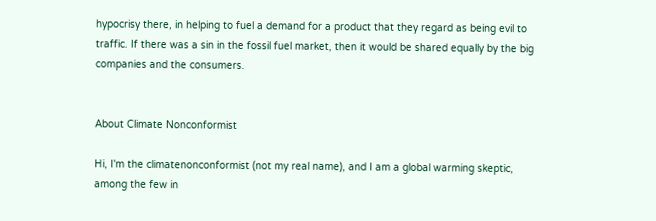hypocrisy there, in helping to fuel a demand for a product that they regard as being evil to traffic. If there was a sin in the fossil fuel market, then it would be shared equally by the big companies and the consumers.


About Climate Nonconformist

Hi, I'm the climatenonconformist (not my real name), and I am a global warming skeptic, among the few in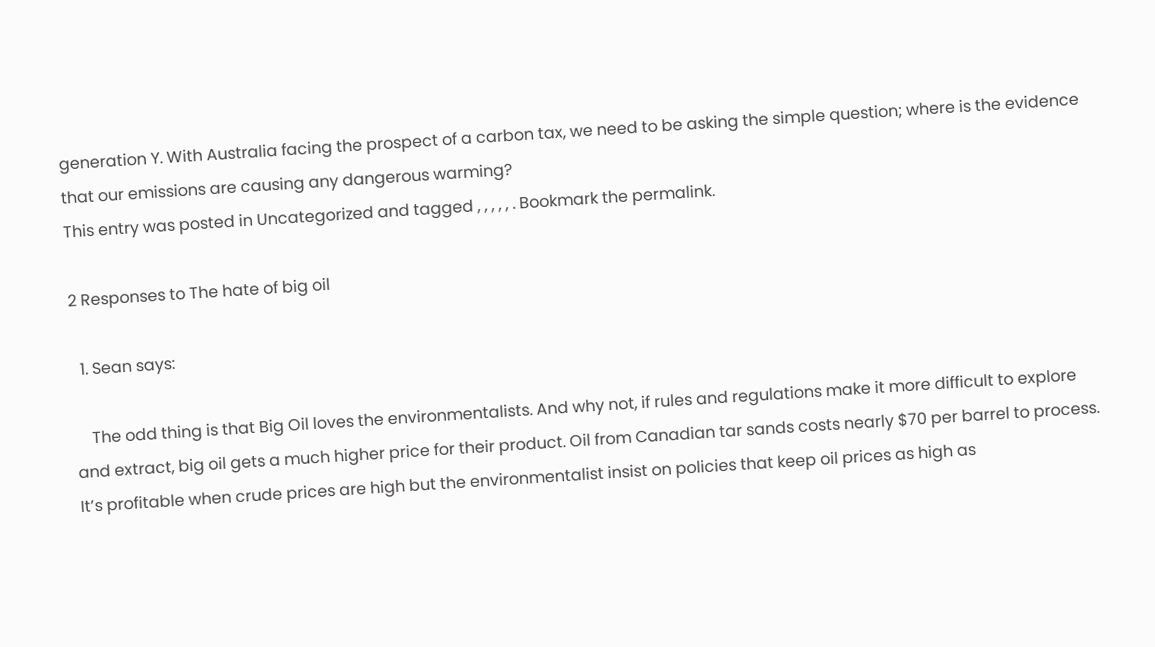generation Y. With Australia facing the prospect of a carbon tax, we need to be asking the simple question; where is the evidence that our emissions are causing any dangerous warming?
This entry was posted in Uncategorized and tagged , , , , , . Bookmark the permalink.

2 Responses to The hate of big oil

  1. Sean says:

    The odd thing is that Big Oil loves the environmentalists. And why not, if rules and regulations make it more difficult to explore and extract, big oil gets a much higher price for their product. Oil from Canadian tar sands costs nearly $70 per barrel to process. It’s profitable when crude prices are high but the environmentalist insist on policies that keep oil prices as high as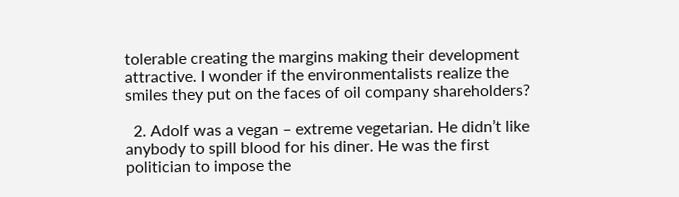tolerable creating the margins making their development attractive. I wonder if the environmentalists realize the smiles they put on the faces of oil company shareholders?

  2. Adolf was a vegan – extreme vegetarian. He didn’t like anybody to spill blood for his diner. He was the first politician to impose the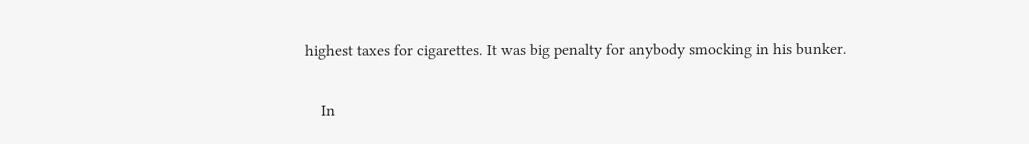highest taxes for cigarettes. It was big penalty for anybody smocking in his bunker.

    In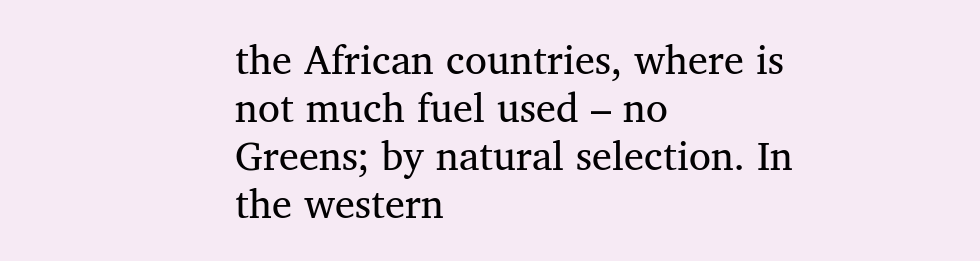the African countries, where is not much fuel used – no Greens; by natural selection. In the western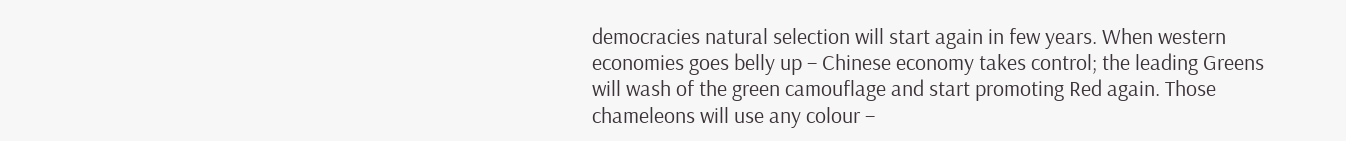democracies natural selection will start again in few years. When western economies goes belly up – Chinese economy takes control; the leading Greens will wash of the green camouflage and start promoting Red again. Those chameleons will use any colour –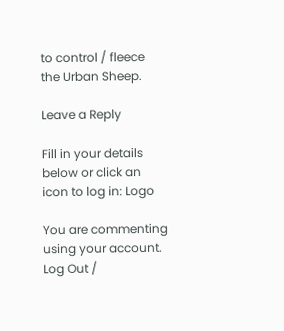to control / fleece the Urban Sheep.

Leave a Reply

Fill in your details below or click an icon to log in: Logo

You are commenting using your account. Log Out /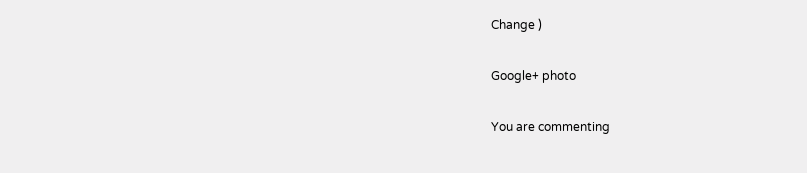Change )

Google+ photo

You are commenting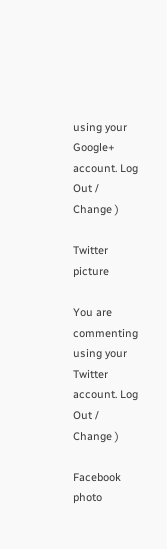using your Google+ account. Log Out /  Change )

Twitter picture

You are commenting using your Twitter account. Log Out /  Change )

Facebook photo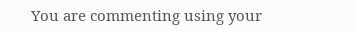You are commenting using your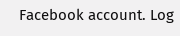Facebook account. Log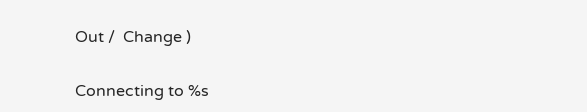Out /  Change )


Connecting to %s